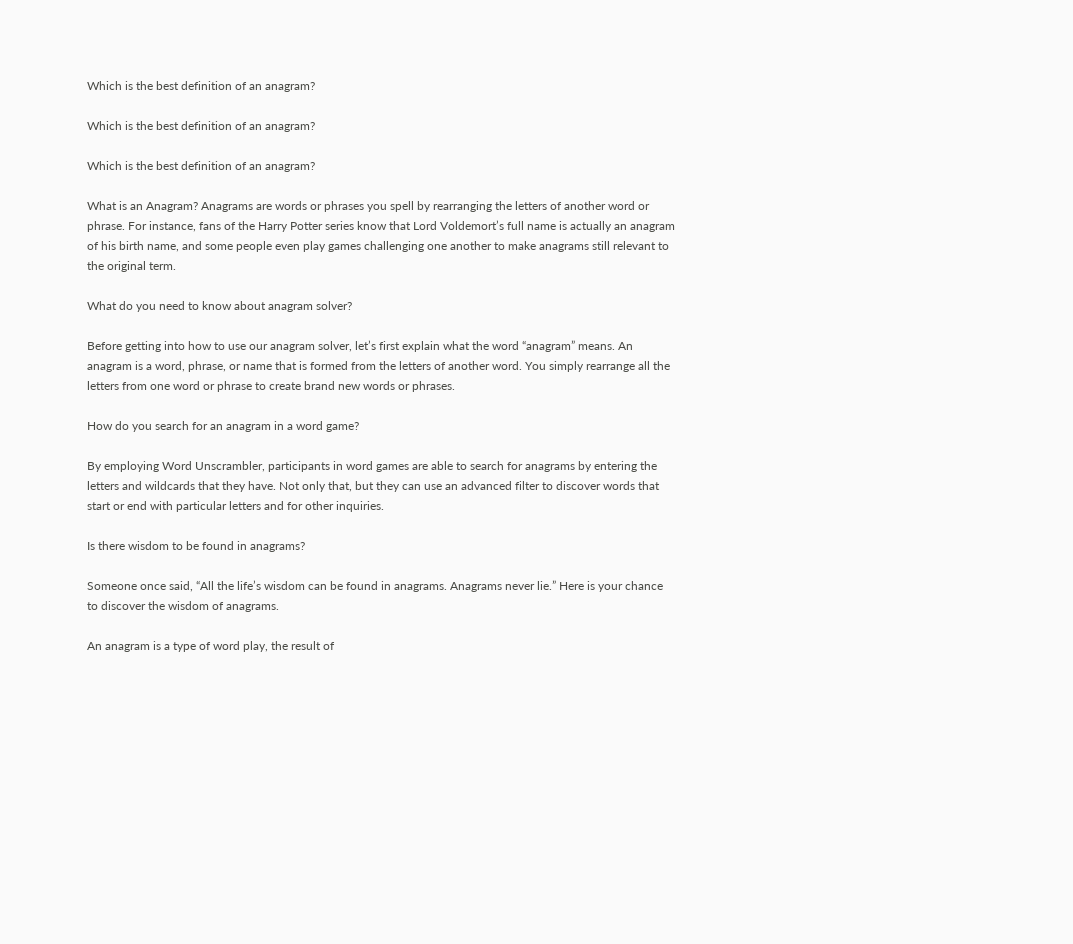Which is the best definition of an anagram?

Which is the best definition of an anagram?

Which is the best definition of an anagram?

What is an Anagram? Anagrams are words or phrases you spell by rearranging the letters of another word or phrase. For instance, fans of the Harry Potter series know that Lord Voldemort’s full name is actually an anagram of his birth name, and some people even play games challenging one another to make anagrams still relevant to the original term.

What do you need to know about anagram solver?

Before getting into how to use our anagram solver, let’s first explain what the word “anagram” means. An anagram is a word, phrase, or name that is formed from the letters of another word. You simply rearrange all the letters from one word or phrase to create brand new words or phrases.

How do you search for an anagram in a word game?

By employing Word Unscrambler, participants in word games are able to search for anagrams by entering the letters and wildcards that they have. Not only that, but they can use an advanced filter to discover words that start or end with particular letters and for other inquiries.

Is there wisdom to be found in anagrams?

Someone once said, “All the life’s wisdom can be found in anagrams. Anagrams never lie.” Here is your chance to discover the wisdom of anagrams.

An anagram is a type of word play, the result of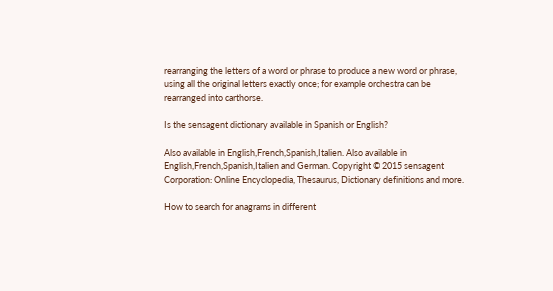rearranging the letters of a word or phrase to produce a new word or phrase, using all the original letters exactly once; for example orchestra can be rearranged into carthorse.

Is the sensagent dictionary available in Spanish or English?

Also available in English,French,Spanish,Italien. Also available in English,French,Spanish,Italien and German. Copyright © 2015 sensagent Corporation: Online Encyclopedia, Thesaurus, Dictionary definitions and more.

How to search for anagrams in different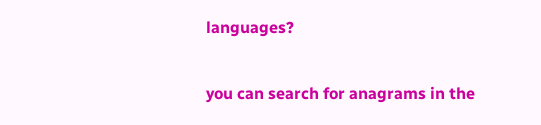languages?

you can search for anagrams in the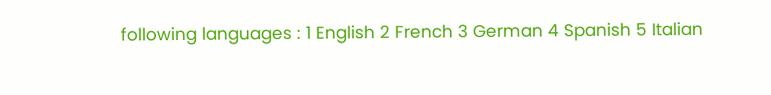following languages : 1 English 2 French 3 German 4 Spanish 5 Italian